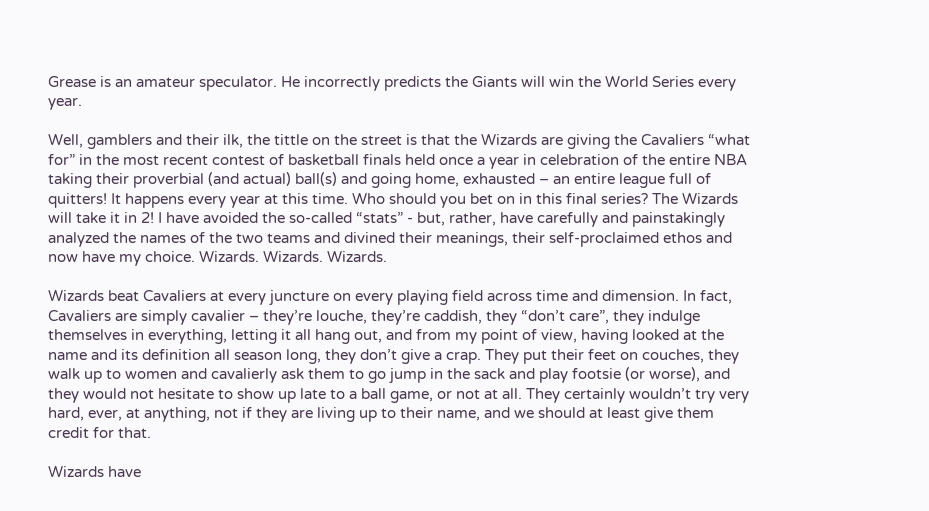Grease is an amateur speculator. He incorrectly predicts the Giants will win the World Series every year.

Well, gamblers and their ilk, the tittle on the street is that the Wizards are giving the Cavaliers “what for” in the most recent contest of basketball finals held once a year in celebration of the entire NBA taking their proverbial (and actual) ball(s) and going home, exhausted – an entire league full of quitters! It happens every year at this time. Who should you bet on in this final series? The Wizards will take it in 2! I have avoided the so-called “stats” - but, rather, have carefully and painstakingly analyzed the names of the two teams and divined their meanings, their self-proclaimed ethos and now have my choice. Wizards. Wizards. Wizards.

Wizards beat Cavaliers at every juncture on every playing field across time and dimension. In fact, Cavaliers are simply cavalier – they’re louche, they’re caddish, they “don’t care”, they indulge themselves in everything, letting it all hang out, and from my point of view, having looked at the name and its definition all season long, they don’t give a crap. They put their feet on couches, they walk up to women and cavalierly ask them to go jump in the sack and play footsie (or worse), and they would not hesitate to show up late to a ball game, or not at all. They certainly wouldn’t try very hard, ever, at anything, not if they are living up to their name, and we should at least give them credit for that.

Wizards have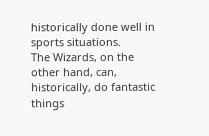historically done well in sports situations.
The Wizards, on the other hand, can, historically, do fantastic things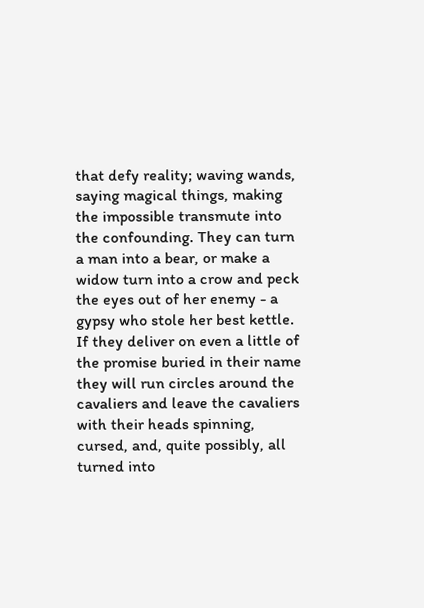that defy reality; waving wands, saying magical things, making the impossible transmute into the confounding. They can turn a man into a bear, or make a widow turn into a crow and peck the eyes out of her enemy - a gypsy who stole her best kettle. If they deliver on even a little of the promise buried in their name they will run circles around the cavaliers and leave the cavaliers with their heads spinning, cursed, and, quite possibly, all turned into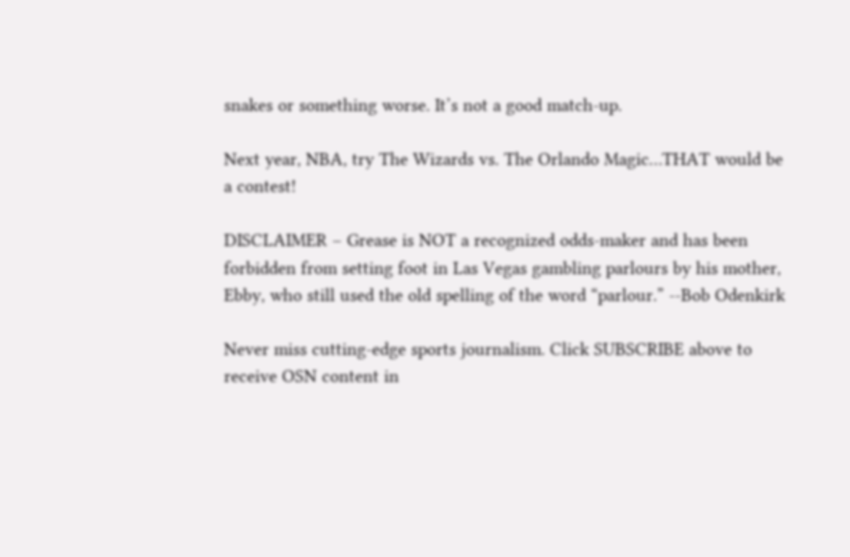snakes or something worse. It’s not a good match-up.

Next year, NBA, try The Wizards vs. The Orlando Magic…THAT would be a contest!

DISCLAIMER – Grease is NOT a recognized odds-maker and has been forbidden from setting foot in Las Vegas gambling parlours by his mother, Ebby, who still used the old spelling of the word “parlour.” --Bob Odenkirk

Never miss cutting-edge sports journalism. Click SUBSCRIBE above to receive OSN content in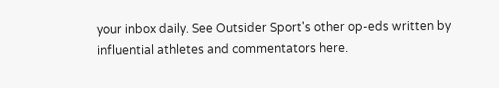your inbox daily. See Outsider Sport's other op-eds written by influential athletes and commentators here.